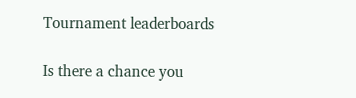Tournament leaderboards

Is there a chance you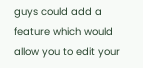guys could add a feature which would allow you to edit your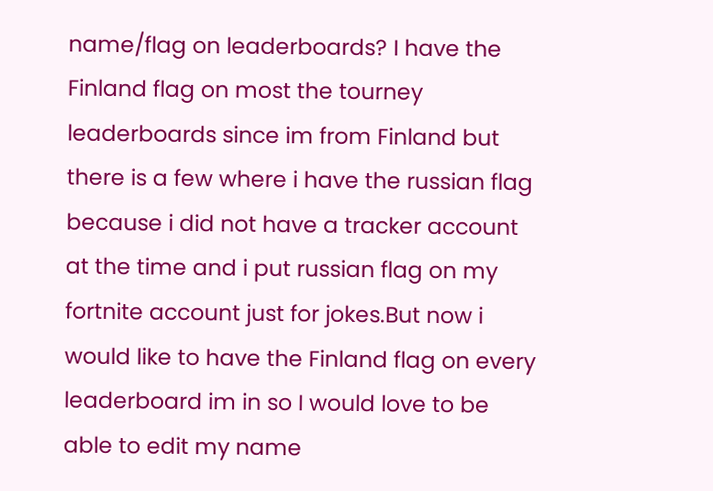name/flag on leaderboards? I have the Finland flag on most the tourney leaderboards since im from Finland but there is a few where i have the russian flag because i did not have a tracker account at the time and i put russian flag on my fortnite account just for jokes.But now i would like to have the Finland flag on every leaderboard im in so I would love to be able to edit my name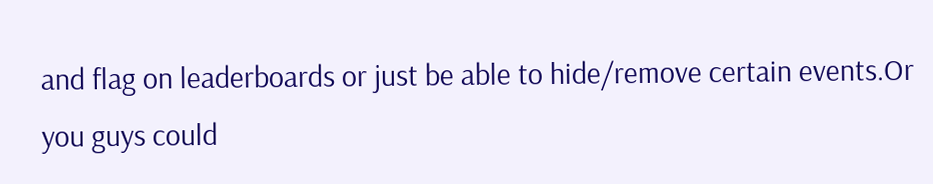and flag on leaderboards or just be able to hide/remove certain events.Or you guys could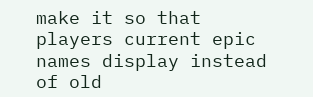make it so that players current epic names display instead of old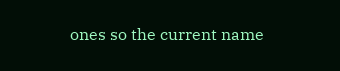ones so the current name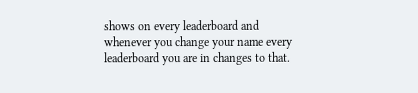shows on every leaderboard and whenever you change your name every leaderboard you are in changes to that.